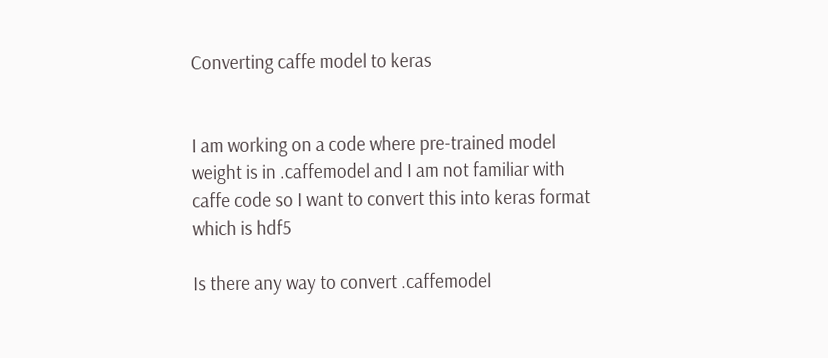Converting caffe model to keras


I am working on a code where pre-trained model weight is in .caffemodel and I am not familiar with caffe code so I want to convert this into keras format which is hdf5

Is there any way to convert .caffemodel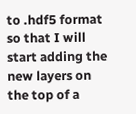to .hdf5 format so that I will start adding the new layers on the top of a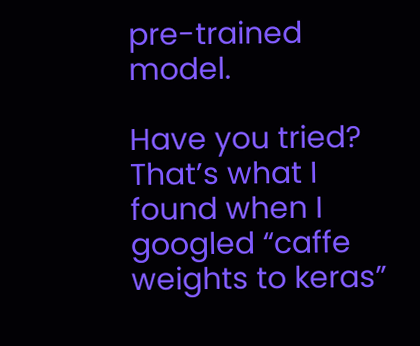pre-trained model.

Have you tried? That’s what I found when I googled “caffe weights to keras”